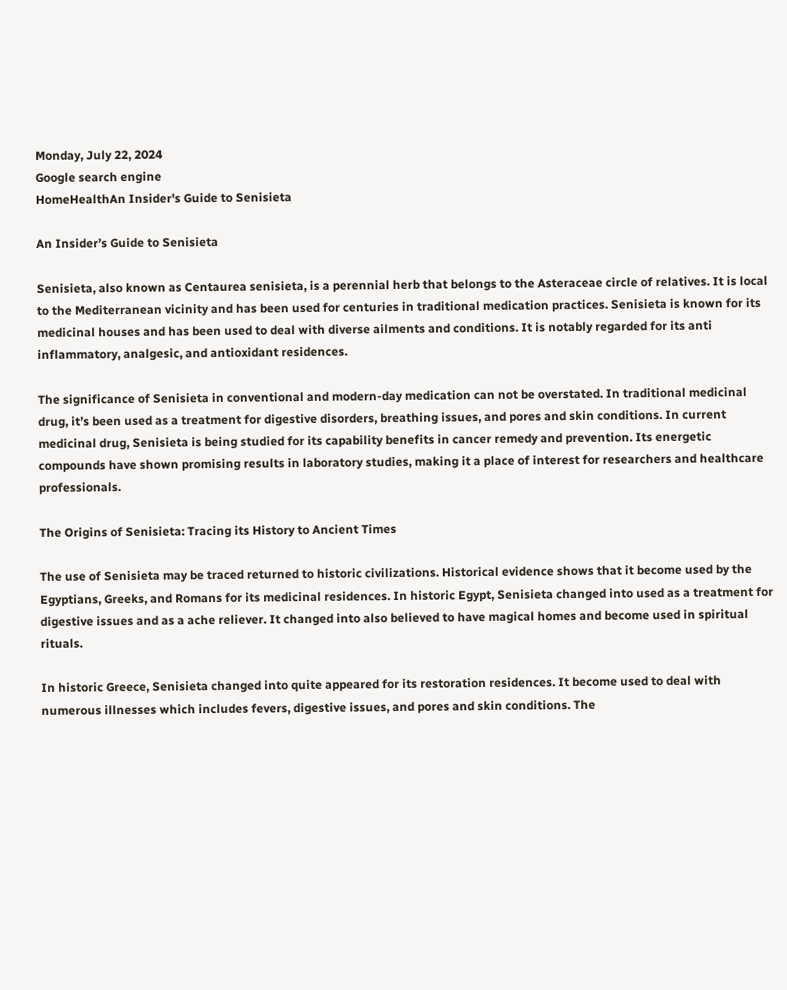Monday, July 22, 2024
Google search engine
HomeHealthAn Insider's Guide to Senisieta

An Insider’s Guide to Senisieta

Senisieta, also known as Centaurea senisieta, is a perennial herb that belongs to the Asteraceae circle of relatives. It is local to the Mediterranean vicinity and has been used for centuries in traditional medication practices. Senisieta is known for its medicinal houses and has been used to deal with diverse ailments and conditions. It is notably regarded for its anti inflammatory, analgesic, and antioxidant residences.

The significance of Senisieta in conventional and modern-day medication can not be overstated. In traditional medicinal drug, it’s been used as a treatment for digestive disorders, breathing issues, and pores and skin conditions. In current medicinal drug, Senisieta is being studied for its capability benefits in cancer remedy and prevention. Its energetic compounds have shown promising results in laboratory studies, making it a place of interest for researchers and healthcare professionals.

The Origins of Senisieta: Tracing its History to Ancient Times

The use of Senisieta may be traced returned to historic civilizations. Historical evidence shows that it become used by the Egyptians, Greeks, and Romans for its medicinal residences. In historic Egypt, Senisieta changed into used as a treatment for digestive issues and as a ache reliever. It changed into also believed to have magical homes and become used in spiritual rituals.

In historic Greece, Senisieta changed into quite appeared for its restoration residences. It become used to deal with numerous illnesses which includes fevers, digestive issues, and pores and skin conditions. The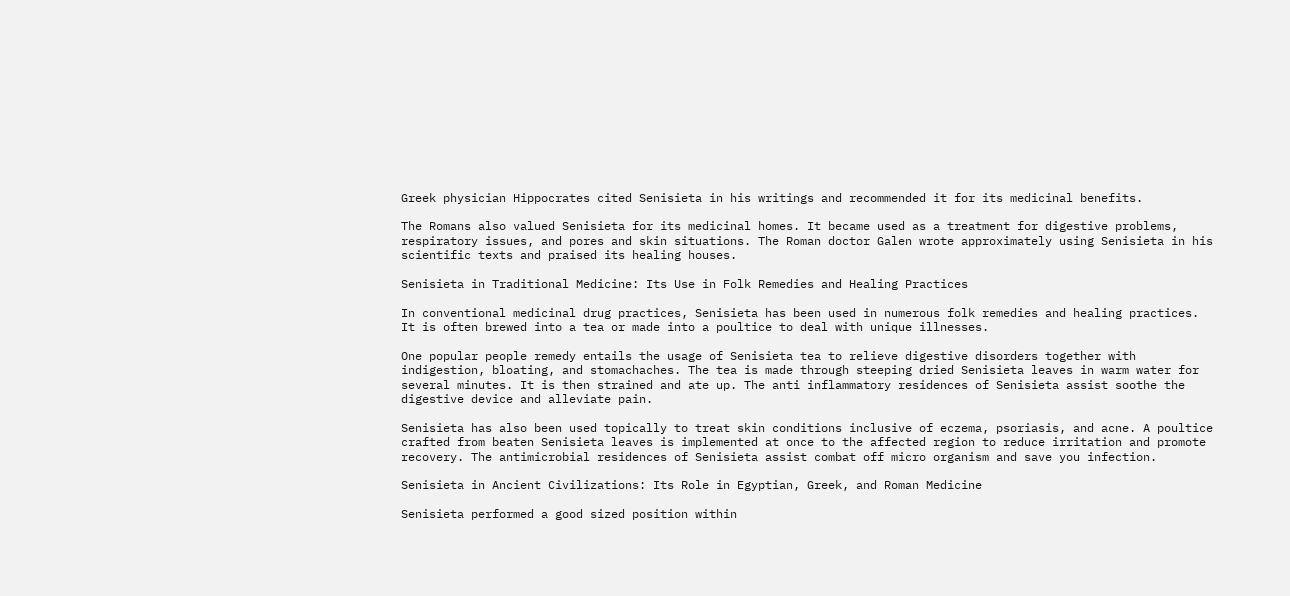Greek physician Hippocrates cited Senisieta in his writings and recommended it for its medicinal benefits.

The Romans also valued Senisieta for its medicinal homes. It became used as a treatment for digestive problems, respiratory issues, and pores and skin situations. The Roman doctor Galen wrote approximately using Senisieta in his scientific texts and praised its healing houses.

Senisieta in Traditional Medicine: Its Use in Folk Remedies and Healing Practices

In conventional medicinal drug practices, Senisieta has been used in numerous folk remedies and healing practices. It is often brewed into a tea or made into a poultice to deal with unique illnesses.

One popular people remedy entails the usage of Senisieta tea to relieve digestive disorders together with indigestion, bloating, and stomachaches. The tea is made through steeping dried Senisieta leaves in warm water for several minutes. It is then strained and ate up. The anti inflammatory residences of Senisieta assist soothe the digestive device and alleviate pain.

Senisieta has also been used topically to treat skin conditions inclusive of eczema, psoriasis, and acne. A poultice crafted from beaten Senisieta leaves is implemented at once to the affected region to reduce irritation and promote recovery. The antimicrobial residences of Senisieta assist combat off micro organism and save you infection.

Senisieta in Ancient Civilizations: Its Role in Egyptian, Greek, and Roman Medicine

Senisieta performed a good sized position within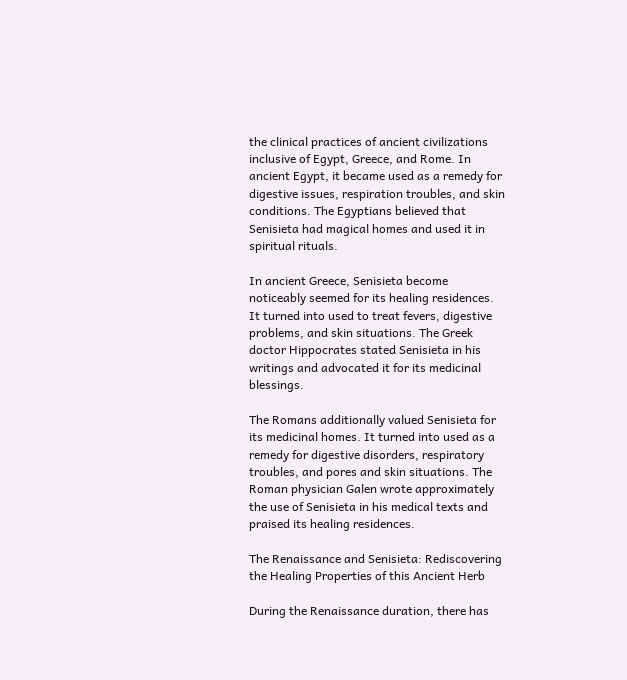the clinical practices of ancient civilizations inclusive of Egypt, Greece, and Rome. In ancient Egypt, it became used as a remedy for digestive issues, respiration troubles, and skin conditions. The Egyptians believed that Senisieta had magical homes and used it in spiritual rituals.

In ancient Greece, Senisieta become noticeably seemed for its healing residences. It turned into used to treat fevers, digestive problems, and skin situations. The Greek doctor Hippocrates stated Senisieta in his writings and advocated it for its medicinal blessings.

The Romans additionally valued Senisieta for its medicinal homes. It turned into used as a remedy for digestive disorders, respiratory troubles, and pores and skin situations. The Roman physician Galen wrote approximately the use of Senisieta in his medical texts and praised its healing residences.

The Renaissance and Senisieta: Rediscovering the Healing Properties of this Ancient Herb

During the Renaissance duration, there has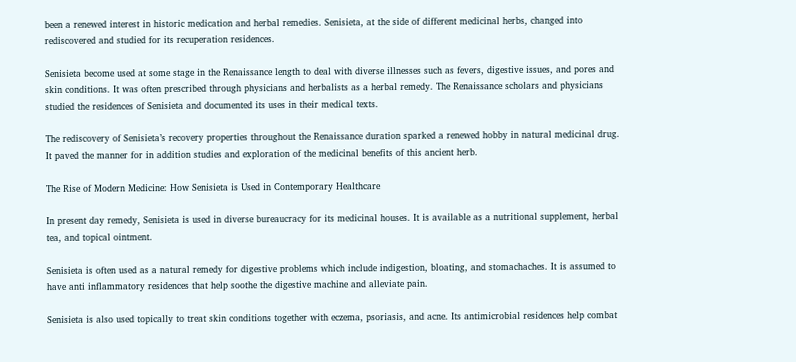been a renewed interest in historic medication and herbal remedies. Senisieta, at the side of different medicinal herbs, changed into rediscovered and studied for its recuperation residences.

Senisieta become used at some stage in the Renaissance length to deal with diverse illnesses such as fevers, digestive issues, and pores and skin conditions. It was often prescribed through physicians and herbalists as a herbal remedy. The Renaissance scholars and physicians studied the residences of Senisieta and documented its uses in their medical texts.

The rediscovery of Senisieta’s recovery properties throughout the Renaissance duration sparked a renewed hobby in natural medicinal drug. It paved the manner for in addition studies and exploration of the medicinal benefits of this ancient herb.

The Rise of Modern Medicine: How Senisieta is Used in Contemporary Healthcare

In present day remedy, Senisieta is used in diverse bureaucracy for its medicinal houses. It is available as a nutritional supplement, herbal tea, and topical ointment.

Senisieta is often used as a natural remedy for digestive problems which include indigestion, bloating, and stomachaches. It is assumed to have anti inflammatory residences that help soothe the digestive machine and alleviate pain.

Senisieta is also used topically to treat skin conditions together with eczema, psoriasis, and acne. Its antimicrobial residences help combat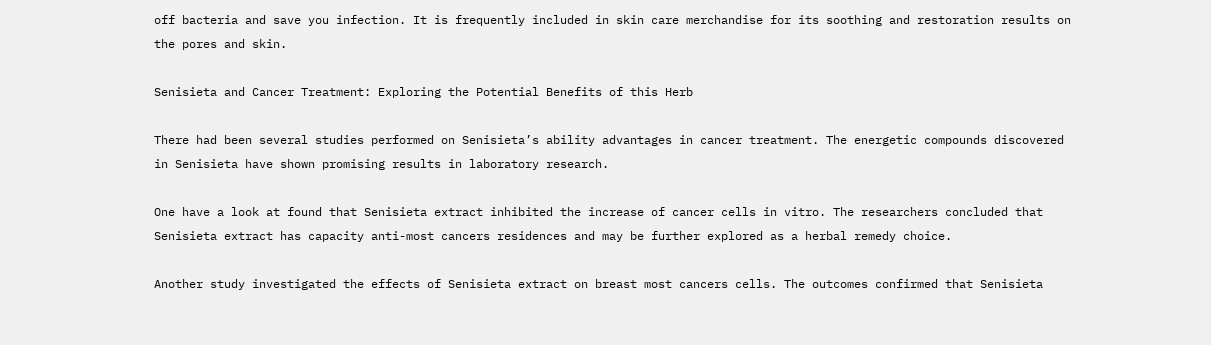off bacteria and save you infection. It is frequently included in skin care merchandise for its soothing and restoration results on the pores and skin.

Senisieta and Cancer Treatment: Exploring the Potential Benefits of this Herb

There had been several studies performed on Senisieta’s ability advantages in cancer treatment. The energetic compounds discovered in Senisieta have shown promising results in laboratory research.

One have a look at found that Senisieta extract inhibited the increase of cancer cells in vitro. The researchers concluded that Senisieta extract has capacity anti-most cancers residences and may be further explored as a herbal remedy choice.

Another study investigated the effects of Senisieta extract on breast most cancers cells. The outcomes confirmed that Senisieta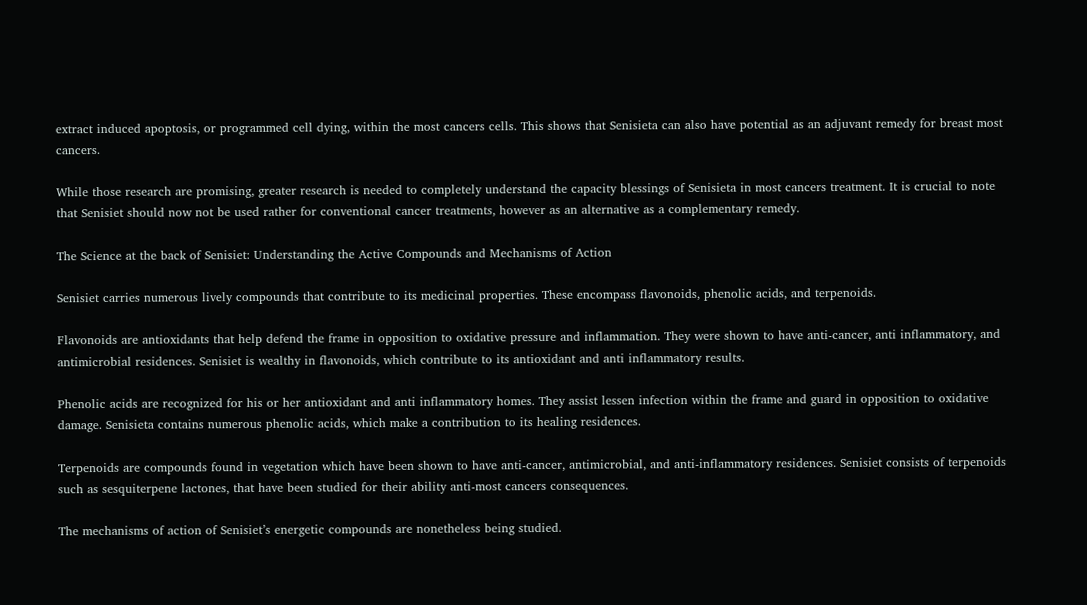extract induced apoptosis, or programmed cell dying, within the most cancers cells. This shows that Senisieta can also have potential as an adjuvant remedy for breast most cancers.

While those research are promising, greater research is needed to completely understand the capacity blessings of Senisieta in most cancers treatment. It is crucial to note that Senisiet should now not be used rather for conventional cancer treatments, however as an alternative as a complementary remedy.

The Science at the back of Senisiet: Understanding the Active Compounds and Mechanisms of Action

Senisiet carries numerous lively compounds that contribute to its medicinal properties. These encompass flavonoids, phenolic acids, and terpenoids.

Flavonoids are antioxidants that help defend the frame in opposition to oxidative pressure and inflammation. They were shown to have anti-cancer, anti inflammatory, and antimicrobial residences. Senisiet is wealthy in flavonoids, which contribute to its antioxidant and anti inflammatory results.

Phenolic acids are recognized for his or her antioxidant and anti inflammatory homes. They assist lessen infection within the frame and guard in opposition to oxidative damage. Senisieta contains numerous phenolic acids, which make a contribution to its healing residences.

Terpenoids are compounds found in vegetation which have been shown to have anti-cancer, antimicrobial, and anti-inflammatory residences. Senisiet consists of terpenoids such as sesquiterpene lactones, that have been studied for their ability anti-most cancers consequences.

The mechanisms of action of Senisiet’s energetic compounds are nonetheless being studied.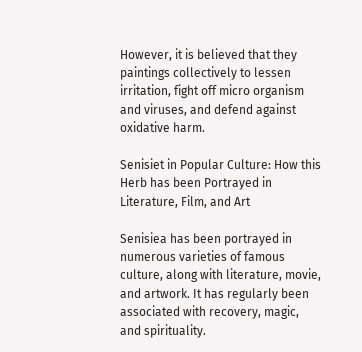However, it is believed that they paintings collectively to lessen irritation, fight off micro organism and viruses, and defend against oxidative harm.

Senisiet in Popular Culture: How this Herb has been Portrayed in Literature, Film, and Art

Senisiea has been portrayed in numerous varieties of famous culture, along with literature, movie, and artwork. It has regularly been associated with recovery, magic, and spirituality.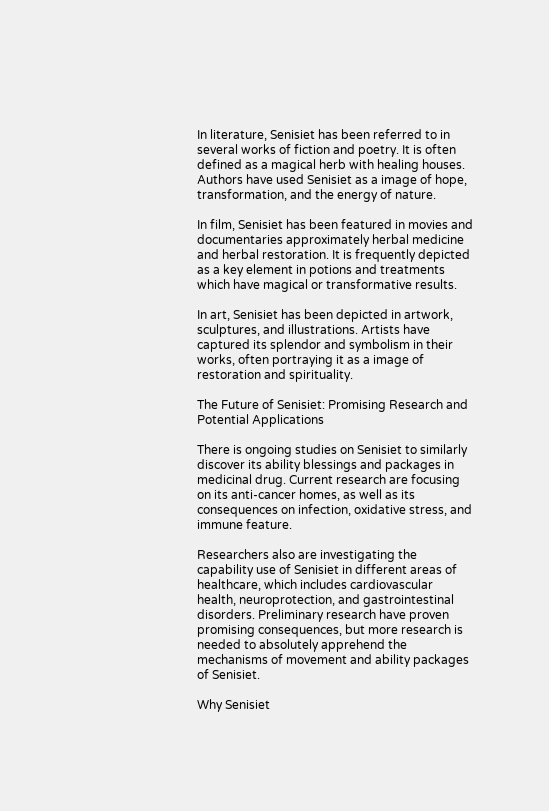In literature, Senisiet has been referred to in several works of fiction and poetry. It is often defined as a magical herb with healing houses. Authors have used Senisiet as a image of hope, transformation, and the energy of nature.

In film, Senisiet has been featured in movies and documentaries approximately herbal medicine and herbal restoration. It is frequently depicted as a key element in potions and treatments which have magical or transformative results.

In art, Senisiet has been depicted in artwork, sculptures, and illustrations. Artists have captured its splendor and symbolism in their works, often portraying it as a image of restoration and spirituality.

The Future of Senisiet: Promising Research and Potential Applications

There is ongoing studies on Senisiet to similarly discover its ability blessings and packages in medicinal drug. Current research are focusing on its anti-cancer homes, as well as its consequences on infection, oxidative stress, and immune feature.

Researchers also are investigating the capability use of Senisiet in different areas of healthcare, which includes cardiovascular health, neuroprotection, and gastrointestinal disorders. Preliminary research have proven promising consequences, but more research is needed to absolutely apprehend the mechanisms of movement and ability packages of Senisiet.

Why Senisiet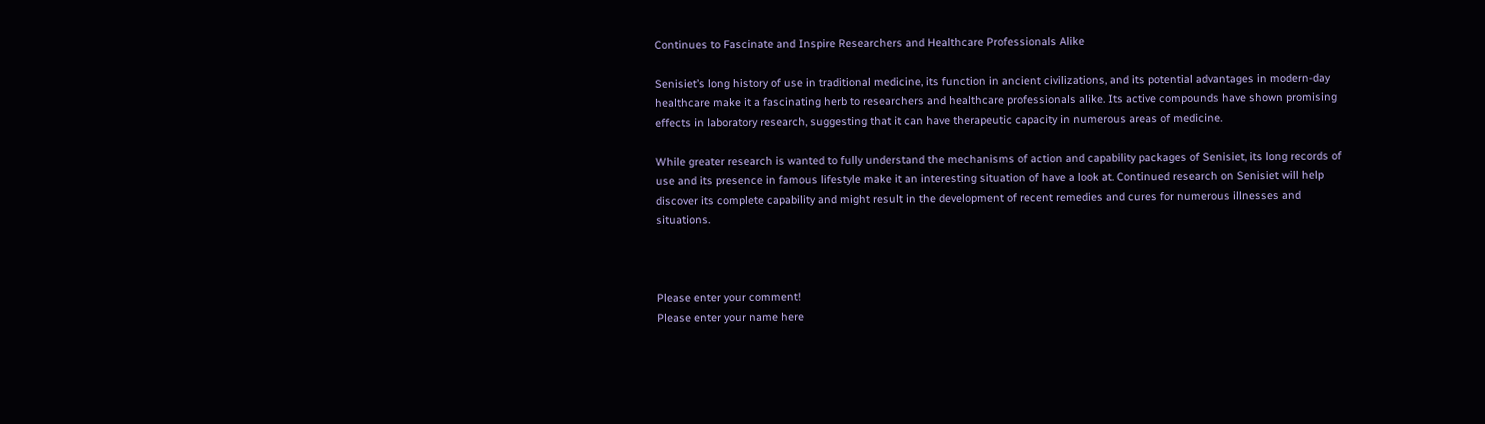Continues to Fascinate and Inspire Researchers and Healthcare Professionals Alike

Senisiet’s long history of use in traditional medicine, its function in ancient civilizations, and its potential advantages in modern-day healthcare make it a fascinating herb to researchers and healthcare professionals alike. Its active compounds have shown promising effects in laboratory research, suggesting that it can have therapeutic capacity in numerous areas of medicine.

While greater research is wanted to fully understand the mechanisms of action and capability packages of Senisiet, its long records of use and its presence in famous lifestyle make it an interesting situation of have a look at. Continued research on Senisiet will help discover its complete capability and might result in the development of recent remedies and cures for numerous illnesses and situations.



Please enter your comment!
Please enter your name here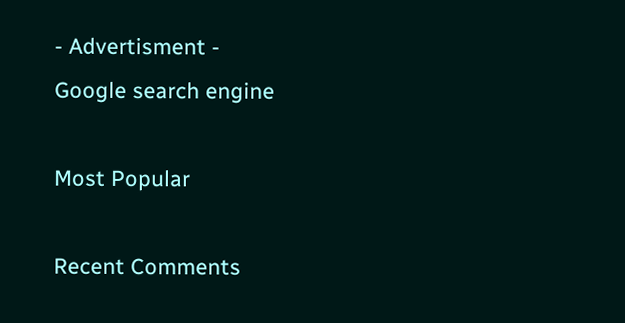- Advertisment -
Google search engine

Most Popular

Recent Comments